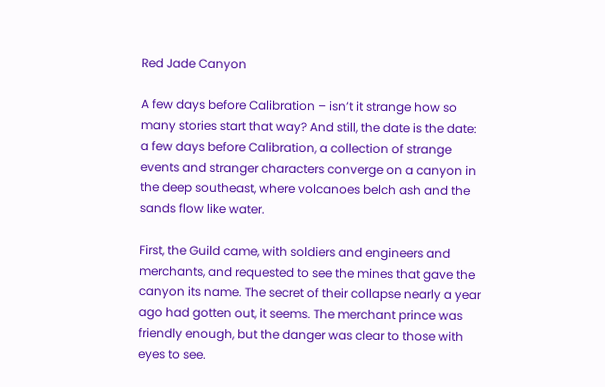Red Jade Canyon

A few days before Calibration – isn’t it strange how so many stories start that way? And still, the date is the date: a few days before Calibration, a collection of strange events and stranger characters converge on a canyon in the deep southeast, where volcanoes belch ash and the sands flow like water.

First, the Guild came, with soldiers and engineers and merchants, and requested to see the mines that gave the canyon its name. The secret of their collapse nearly a year ago had gotten out, it seems. The merchant prince was friendly enough, but the danger was clear to those with eyes to see.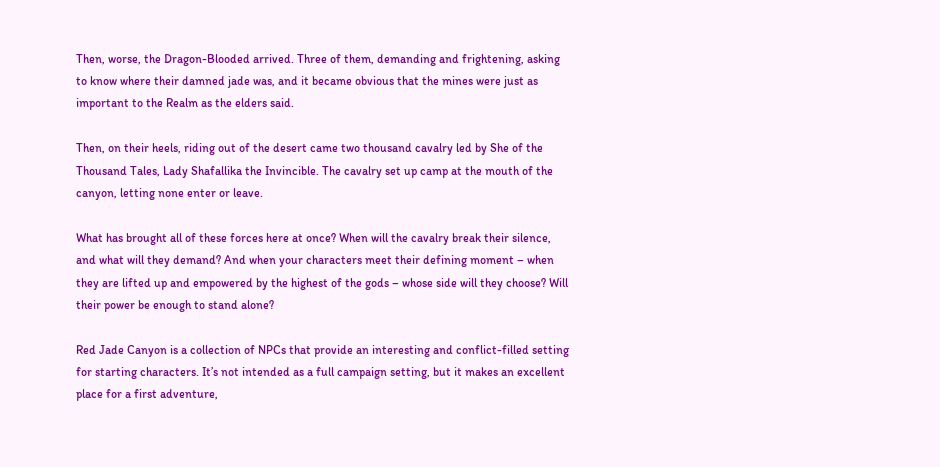Then, worse, the Dragon-Blooded arrived. Three of them, demanding and frightening, asking to know where their damned jade was, and it became obvious that the mines were just as important to the Realm as the elders said.

Then, on their heels, riding out of the desert came two thousand cavalry led by She of the Thousand Tales, Lady Shafallika the Invincible. The cavalry set up camp at the mouth of the canyon, letting none enter or leave.

What has brought all of these forces here at once? When will the cavalry break their silence, and what will they demand? And when your characters meet their defining moment – when they are lifted up and empowered by the highest of the gods – whose side will they choose? Will their power be enough to stand alone?

Red Jade Canyon is a collection of NPCs that provide an interesting and conflict-filled setting for starting characters. It’s not intended as a full campaign setting, but it makes an excellent place for a first adventure,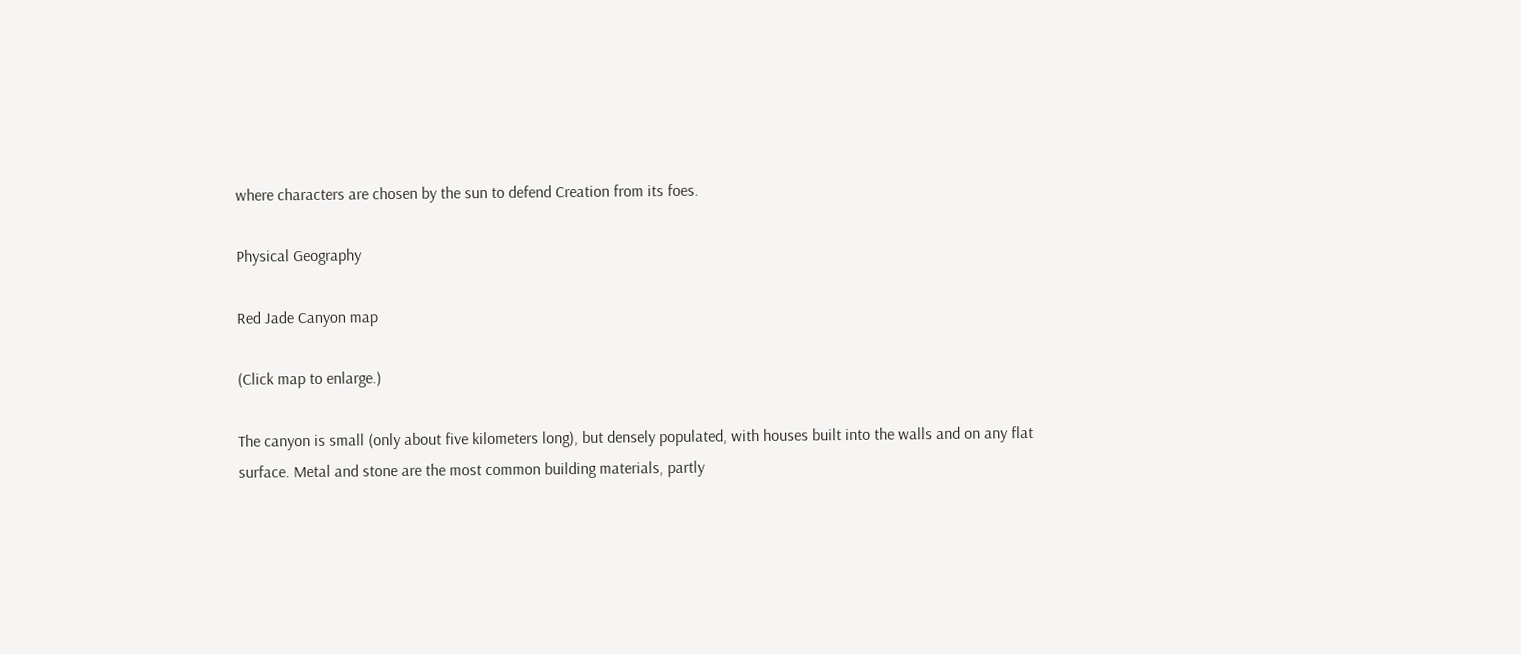where characters are chosen by the sun to defend Creation from its foes.

Physical Geography

Red Jade Canyon map

(Click map to enlarge.)

The canyon is small (only about five kilometers long), but densely populated, with houses built into the walls and on any flat surface. Metal and stone are the most common building materials, partly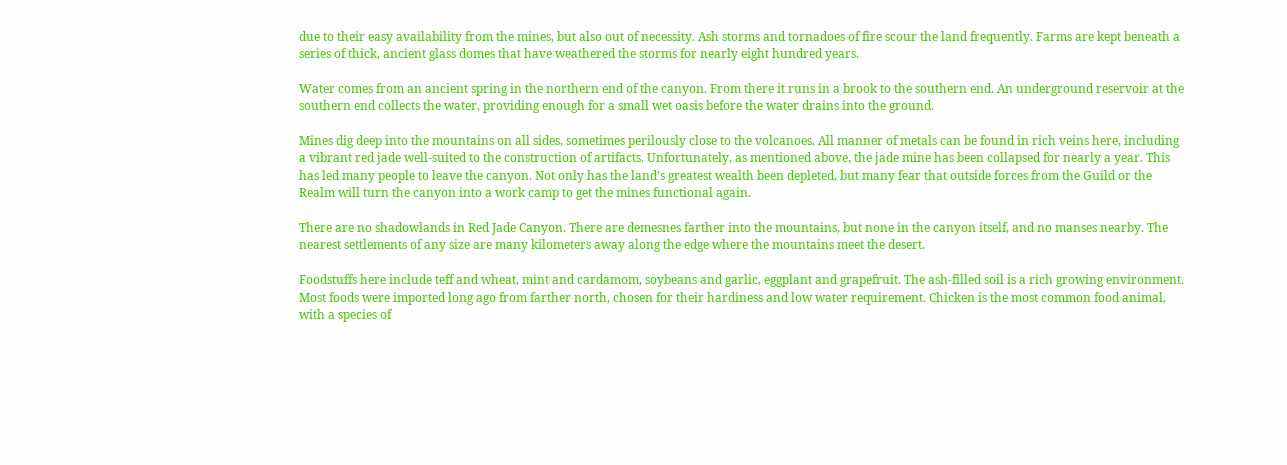due to their easy availability from the mines, but also out of necessity. Ash storms and tornadoes of fire scour the land frequently. Farms are kept beneath a series of thick, ancient glass domes that have weathered the storms for nearly eight hundred years.

Water comes from an ancient spring in the northern end of the canyon. From there it runs in a brook to the southern end. An underground reservoir at the southern end collects the water, providing enough for a small wet oasis before the water drains into the ground.

Mines dig deep into the mountains on all sides, sometimes perilously close to the volcanoes. All manner of metals can be found in rich veins here, including a vibrant red jade well-suited to the construction of artifacts. Unfortunately, as mentioned above, the jade mine has been collapsed for nearly a year. This has led many people to leave the canyon. Not only has the land’s greatest wealth been depleted, but many fear that outside forces from the Guild or the Realm will turn the canyon into a work camp to get the mines functional again.

There are no shadowlands in Red Jade Canyon. There are demesnes farther into the mountains, but none in the canyon itself, and no manses nearby. The nearest settlements of any size are many kilometers away along the edge where the mountains meet the desert.

Foodstuffs here include teff and wheat, mint and cardamom, soybeans and garlic, eggplant and grapefruit. The ash-filled soil is a rich growing environment. Most foods were imported long ago from farther north, chosen for their hardiness and low water requirement. Chicken is the most common food animal, with a species of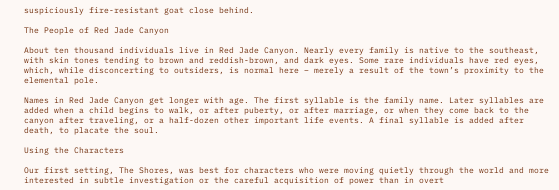suspiciously fire-resistant goat close behind.

The People of Red Jade Canyon

About ten thousand individuals live in Red Jade Canyon. Nearly every family is native to the southeast, with skin tones tending to brown and reddish-brown, and dark eyes. Some rare individuals have red eyes, which, while disconcerting to outsiders, is normal here – merely a result of the town’s proximity to the elemental pole.

Names in Red Jade Canyon get longer with age. The first syllable is the family name. Later syllables are added when a child begins to walk, or after puberty, or after marriage, or when they come back to the canyon after traveling, or a half-dozen other important life events. A final syllable is added after death, to placate the soul.

Using the Characters

Our first setting, The Shores, was best for characters who were moving quietly through the world and more interested in subtle investigation or the careful acquisition of power than in overt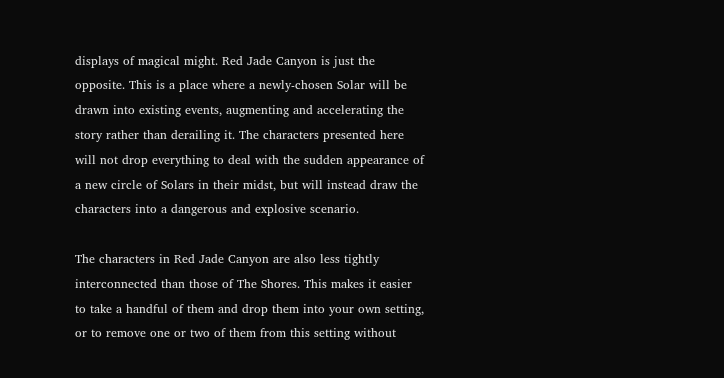displays of magical might. Red Jade Canyon is just the opposite. This is a place where a newly-chosen Solar will be drawn into existing events, augmenting and accelerating the story rather than derailing it. The characters presented here will not drop everything to deal with the sudden appearance of a new circle of Solars in their midst, but will instead draw the characters into a dangerous and explosive scenario.

The characters in Red Jade Canyon are also less tightly interconnected than those of The Shores. This makes it easier to take a handful of them and drop them into your own setting, or to remove one or two of them from this setting without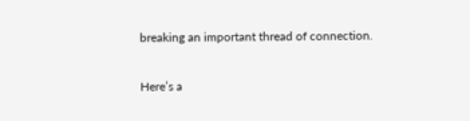breaking an important thread of connection.

Here’s a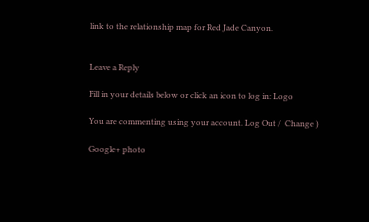link to the relationship map for Red Jade Canyon.


Leave a Reply

Fill in your details below or click an icon to log in: Logo

You are commenting using your account. Log Out /  Change )

Google+ photo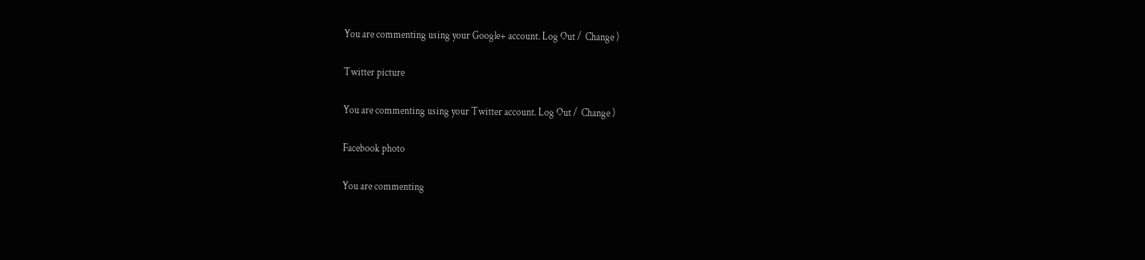You are commenting using your Google+ account. Log Out /  Change )

Twitter picture

You are commenting using your Twitter account. Log Out /  Change )

Facebook photo

You are commenting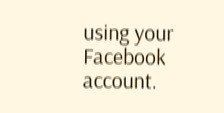using your Facebook account.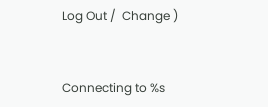Log Out /  Change )


Connecting to %s